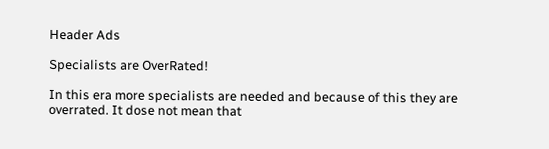Header Ads

Specialists are OverRated!

In this era more specialists are needed and because of this they are overrated. It dose not mean that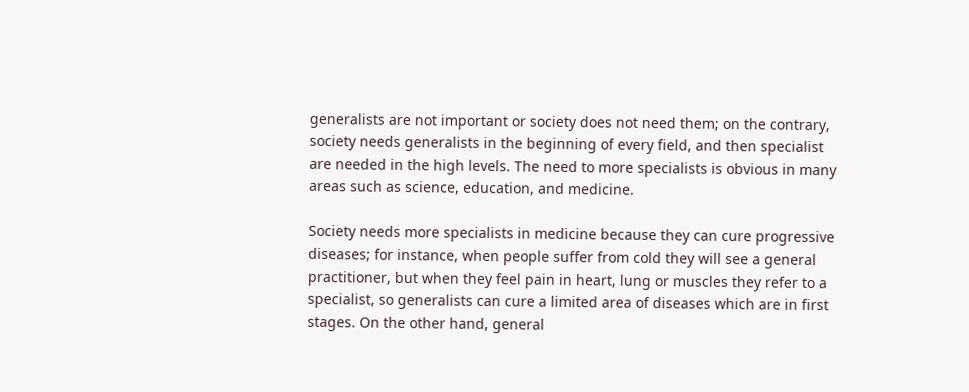generalists are not important or society does not need them; on the contrary, society needs generalists in the beginning of every field, and then specialist are needed in the high levels. The need to more specialists is obvious in many areas such as science, education, and medicine.

Society needs more specialists in medicine because they can cure progressive diseases; for instance, when people suffer from cold they will see a general practitioner, but when they feel pain in heart, lung or muscles they refer to a specialist, so generalists can cure a limited area of diseases which are in first stages. On the other hand, general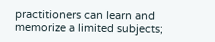practitioners can learn and memorize a limited subjects;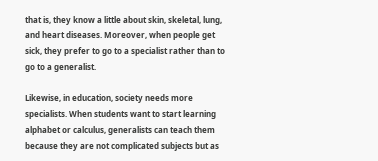that is, they know a little about skin, skeletal, lung, and heart diseases. Moreover, when people get sick, they prefer to go to a specialist rather than to go to a generalist.

Likewise, in education, society needs more specialists. When students want to start learning alphabet or calculus, generalists can teach them because they are not complicated subjects but as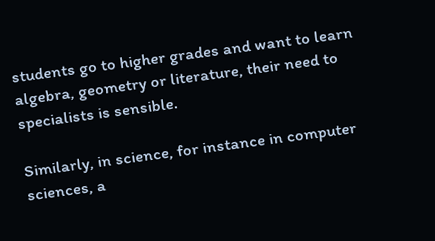students go to higher grades and want to learn algebra, geometry or literature, their need to specialists is sensible.

Similarly, in science, for instance in computer sciences, a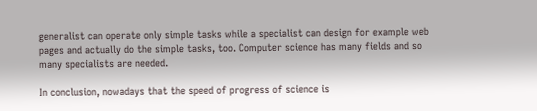generalist can operate only simple tasks while a specialist can design for example web pages and actually do the simple tasks, too. Computer science has many fields and so many specialists are needed.

In conclusion, nowadays that the speed of progress of science is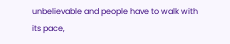unbelievable and people have to walk with its pace,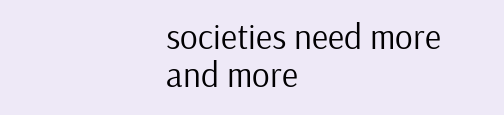societies need more and more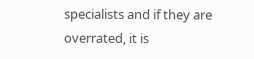specialists and if they are overrated, it is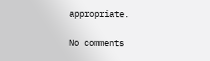appropriate.

No comments